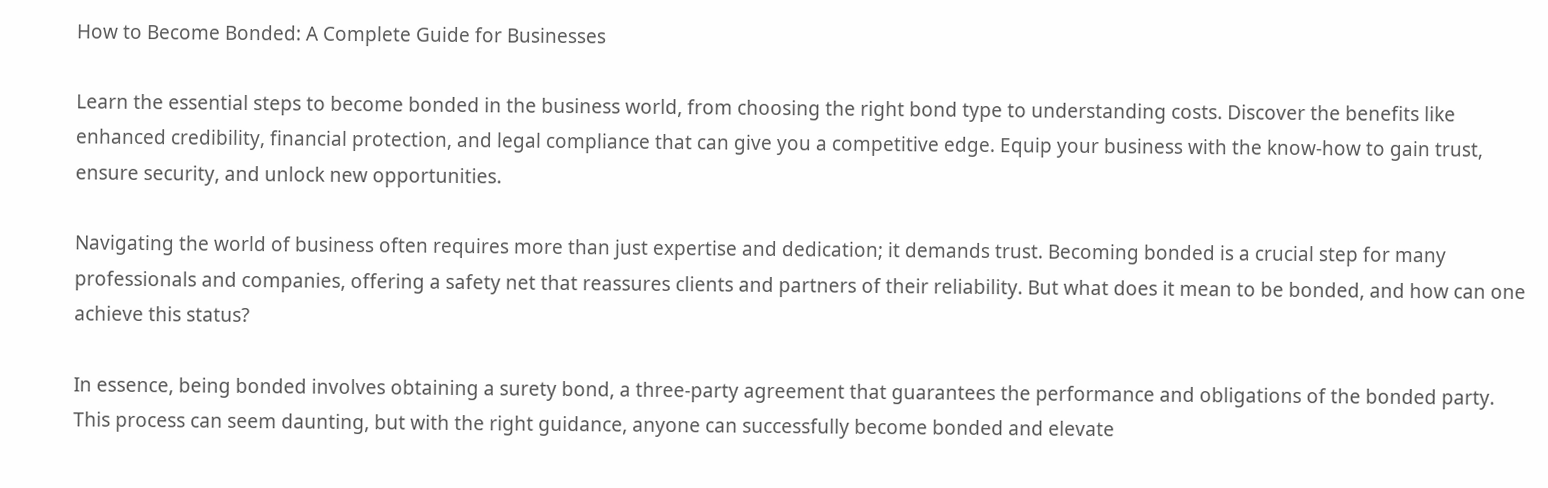How to Become Bonded: A Complete Guide for Businesses

Learn the essential steps to become bonded in the business world, from choosing the right bond type to understanding costs. Discover the benefits like enhanced credibility, financial protection, and legal compliance that can give you a competitive edge. Equip your business with the know-how to gain trust, ensure security, and unlock new opportunities.

Navigating the world of business often requires more than just expertise and dedication; it demands trust. Becoming bonded is a crucial step for many professionals and companies, offering a safety net that reassures clients and partners of their reliability. But what does it mean to be bonded, and how can one achieve this status?

In essence, being bonded involves obtaining a surety bond, a three-party agreement that guarantees the performance and obligations of the bonded party. This process can seem daunting, but with the right guidance, anyone can successfully become bonded and elevate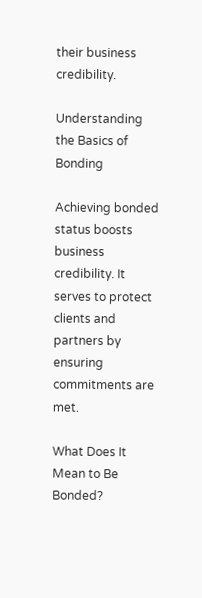their business credibility.

Understanding the Basics of Bonding

Achieving bonded status boosts business credibility. It serves to protect clients and partners by ensuring commitments are met.

What Does It Mean to Be Bonded?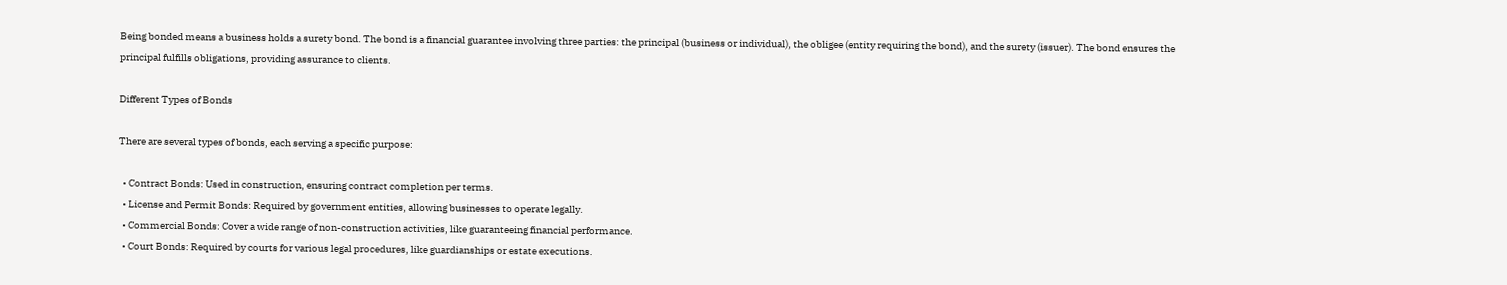Being bonded means a business holds a surety bond. The bond is a financial guarantee involving three parties: the principal (business or individual), the obligee (entity requiring the bond), and the surety (issuer). The bond ensures the principal fulfills obligations, providing assurance to clients.

Different Types of Bonds

There are several types of bonds, each serving a specific purpose:

  • Contract Bonds: Used in construction, ensuring contract completion per terms.
  • License and Permit Bonds: Required by government entities, allowing businesses to operate legally.
  • Commercial Bonds: Cover a wide range of non-construction activities, like guaranteeing financial performance.
  • Court Bonds: Required by courts for various legal procedures, like guardianships or estate executions.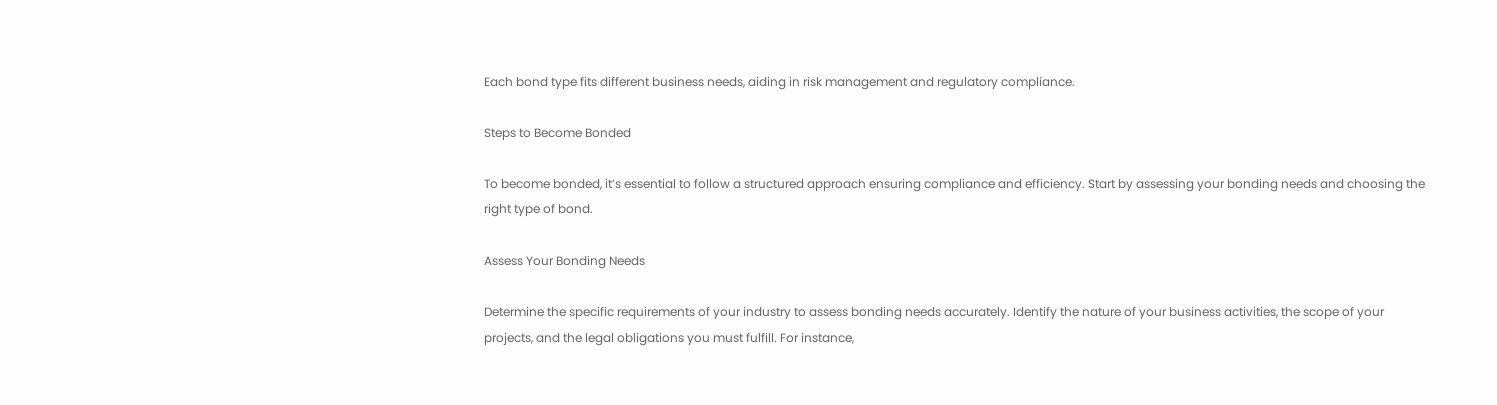Each bond type fits different business needs, aiding in risk management and regulatory compliance.

Steps to Become Bonded

To become bonded, it’s essential to follow a structured approach ensuring compliance and efficiency. Start by assessing your bonding needs and choosing the right type of bond.

Assess Your Bonding Needs

Determine the specific requirements of your industry to assess bonding needs accurately. Identify the nature of your business activities, the scope of your projects, and the legal obligations you must fulfill. For instance,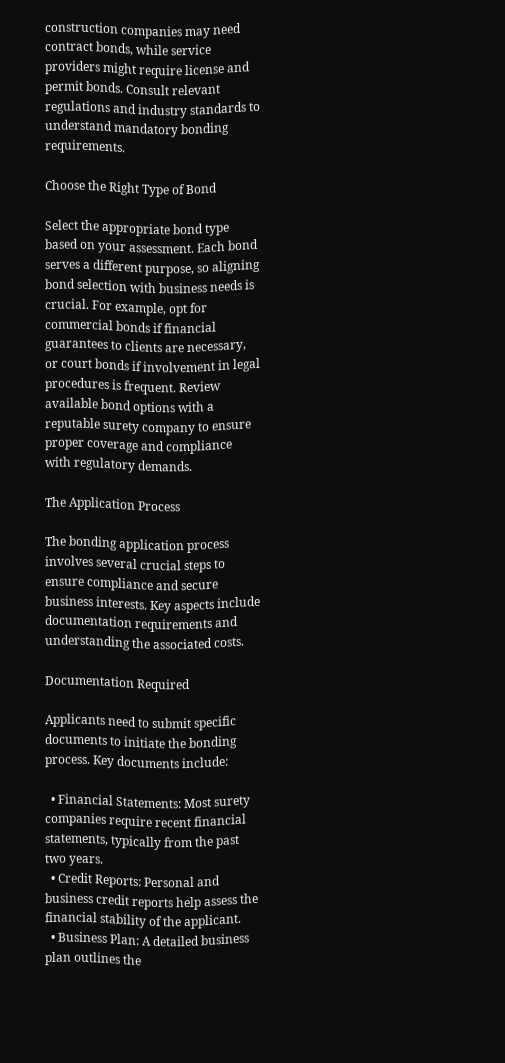construction companies may need contract bonds, while service providers might require license and permit bonds. Consult relevant regulations and industry standards to understand mandatory bonding requirements.

Choose the Right Type of Bond

Select the appropriate bond type based on your assessment. Each bond serves a different purpose, so aligning bond selection with business needs is crucial. For example, opt for commercial bonds if financial guarantees to clients are necessary, or court bonds if involvement in legal procedures is frequent. Review available bond options with a reputable surety company to ensure proper coverage and compliance with regulatory demands.

The Application Process

The bonding application process involves several crucial steps to ensure compliance and secure business interests. Key aspects include documentation requirements and understanding the associated costs.

Documentation Required

Applicants need to submit specific documents to initiate the bonding process. Key documents include:

  • Financial Statements: Most surety companies require recent financial statements, typically from the past two years.
  • Credit Reports: Personal and business credit reports help assess the financial stability of the applicant.
  • Business Plan: A detailed business plan outlines the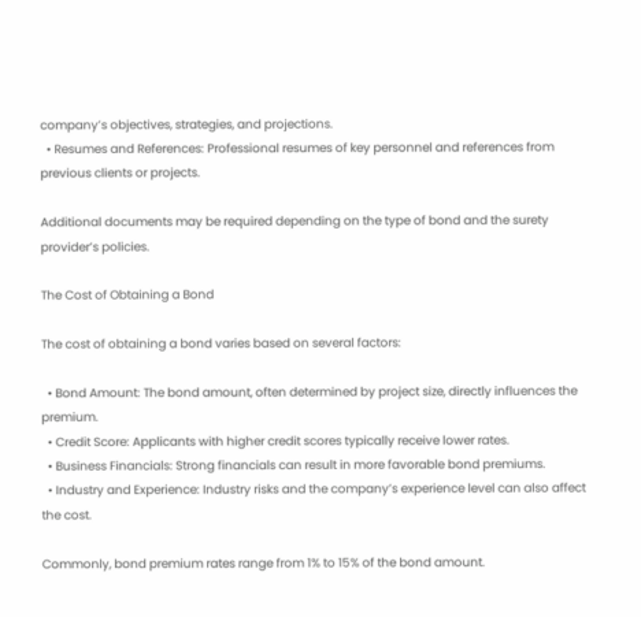company’s objectives, strategies, and projections.
  • Resumes and References: Professional resumes of key personnel and references from previous clients or projects.

Additional documents may be required depending on the type of bond and the surety provider’s policies.

The Cost of Obtaining a Bond

The cost of obtaining a bond varies based on several factors:

  • Bond Amount: The bond amount, often determined by project size, directly influences the premium.
  • Credit Score: Applicants with higher credit scores typically receive lower rates.
  • Business Financials: Strong financials can result in more favorable bond premiums.
  • Industry and Experience: Industry risks and the company’s experience level can also affect the cost.

Commonly, bond premium rates range from 1% to 15% of the bond amount.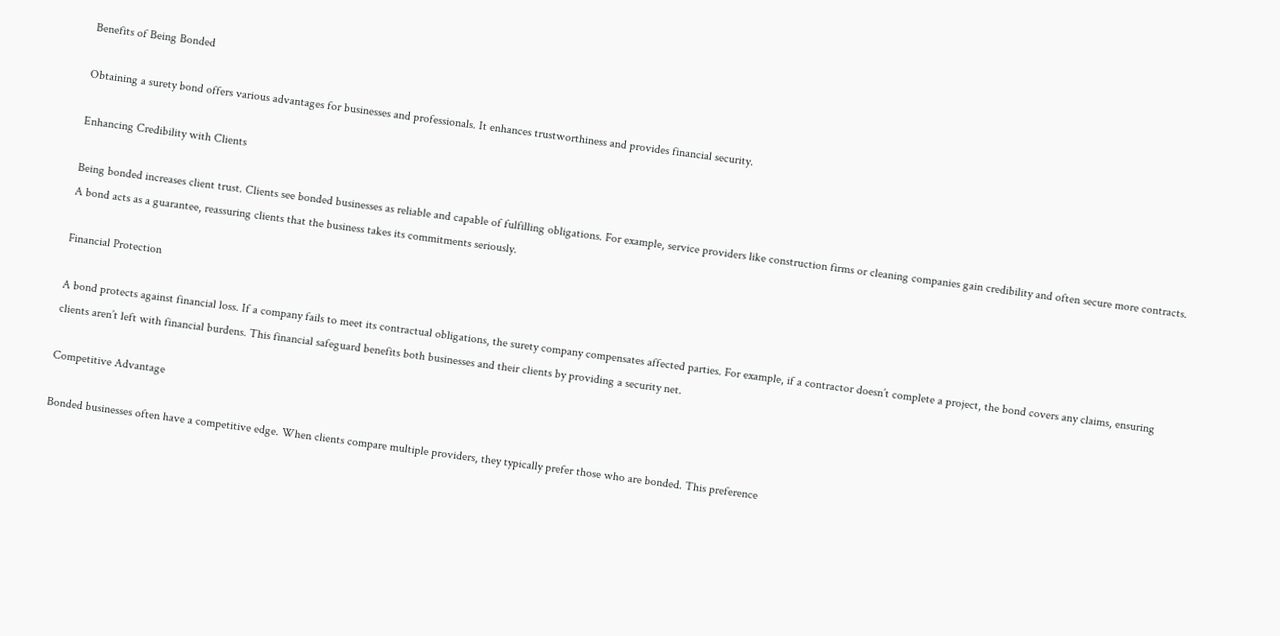Benefits of Being Bonded

Obtaining a surety bond offers various advantages for businesses and professionals. It enhances trustworthiness and provides financial security.

Enhancing Credibility with Clients

Being bonded increases client trust. Clients see bonded businesses as reliable and capable of fulfilling obligations. For example, service providers like construction firms or cleaning companies gain credibility and often secure more contracts. A bond acts as a guarantee, reassuring clients that the business takes its commitments seriously.

Financial Protection

A bond protects against financial loss. If a company fails to meet its contractual obligations, the surety company compensates affected parties. For example, if a contractor doesn’t complete a project, the bond covers any claims, ensuring clients aren’t left with financial burdens. This financial safeguard benefits both businesses and their clients by providing a security net.

Competitive Advantage

Bonded businesses often have a competitive edge. When clients compare multiple providers, they typically prefer those who are bonded. This preference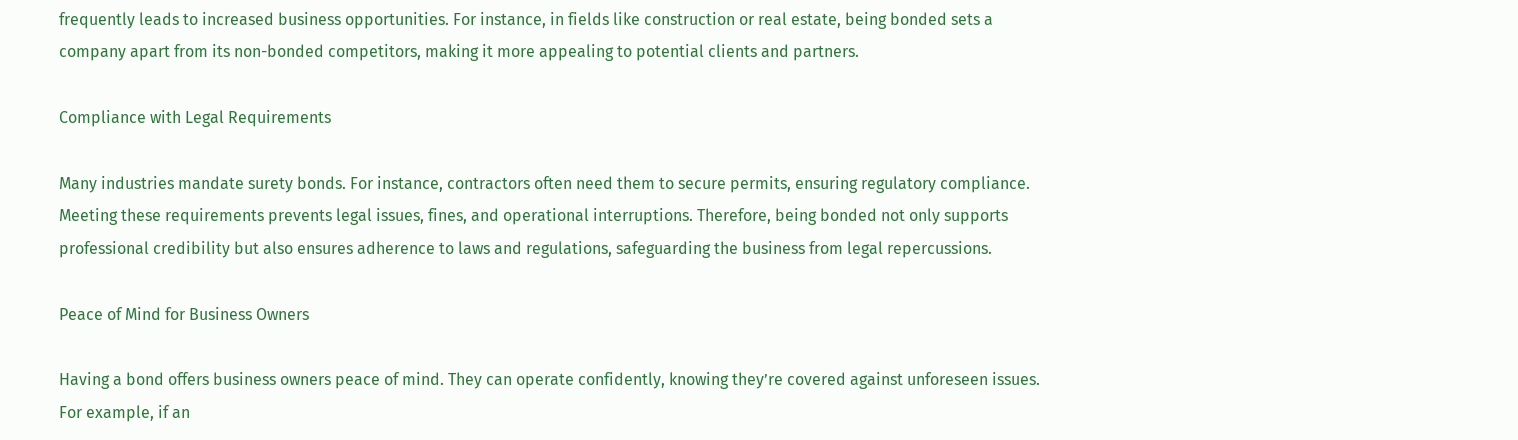frequently leads to increased business opportunities. For instance, in fields like construction or real estate, being bonded sets a company apart from its non-bonded competitors, making it more appealing to potential clients and partners.

Compliance with Legal Requirements

Many industries mandate surety bonds. For instance, contractors often need them to secure permits, ensuring regulatory compliance. Meeting these requirements prevents legal issues, fines, and operational interruptions. Therefore, being bonded not only supports professional credibility but also ensures adherence to laws and regulations, safeguarding the business from legal repercussions.

Peace of Mind for Business Owners

Having a bond offers business owners peace of mind. They can operate confidently, knowing they’re covered against unforeseen issues. For example, if an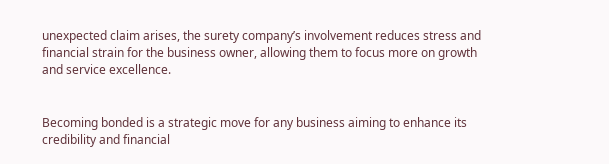unexpected claim arises, the surety company’s involvement reduces stress and financial strain for the business owner, allowing them to focus more on growth and service excellence.


Becoming bonded is a strategic move for any business aiming to enhance its credibility and financial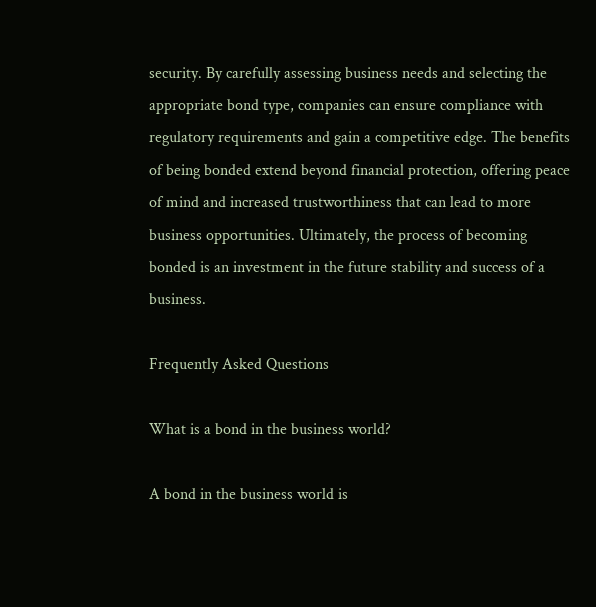security. By carefully assessing business needs and selecting the appropriate bond type, companies can ensure compliance with regulatory requirements and gain a competitive edge. The benefits of being bonded extend beyond financial protection, offering peace of mind and increased trustworthiness that can lead to more business opportunities. Ultimately, the process of becoming bonded is an investment in the future stability and success of a business.

Frequently Asked Questions

What is a bond in the business world?

A bond in the business world is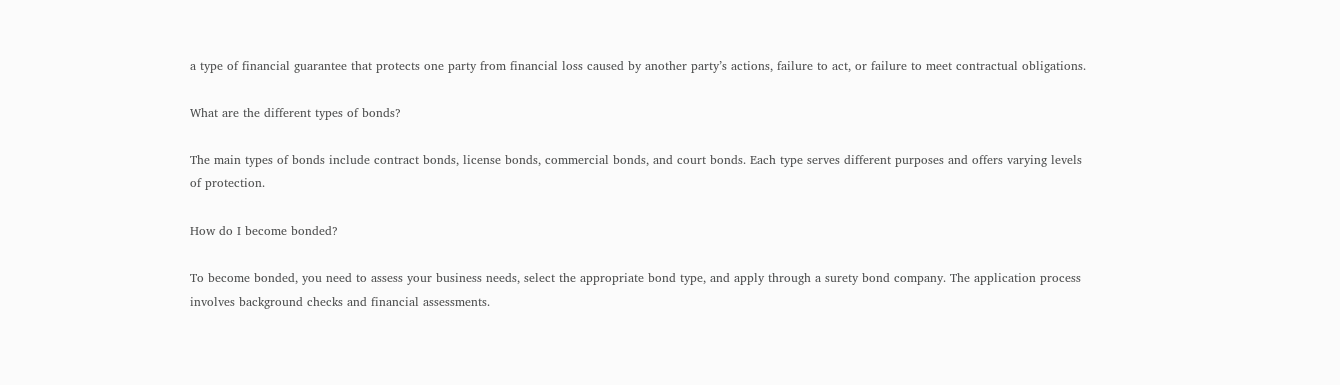a type of financial guarantee that protects one party from financial loss caused by another party’s actions, failure to act, or failure to meet contractual obligations.

What are the different types of bonds?

The main types of bonds include contract bonds, license bonds, commercial bonds, and court bonds. Each type serves different purposes and offers varying levels of protection.

How do I become bonded?

To become bonded, you need to assess your business needs, select the appropriate bond type, and apply through a surety bond company. The application process involves background checks and financial assessments.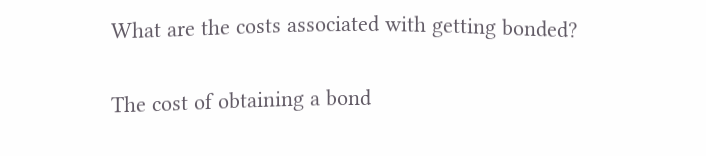What are the costs associated with getting bonded?

The cost of obtaining a bond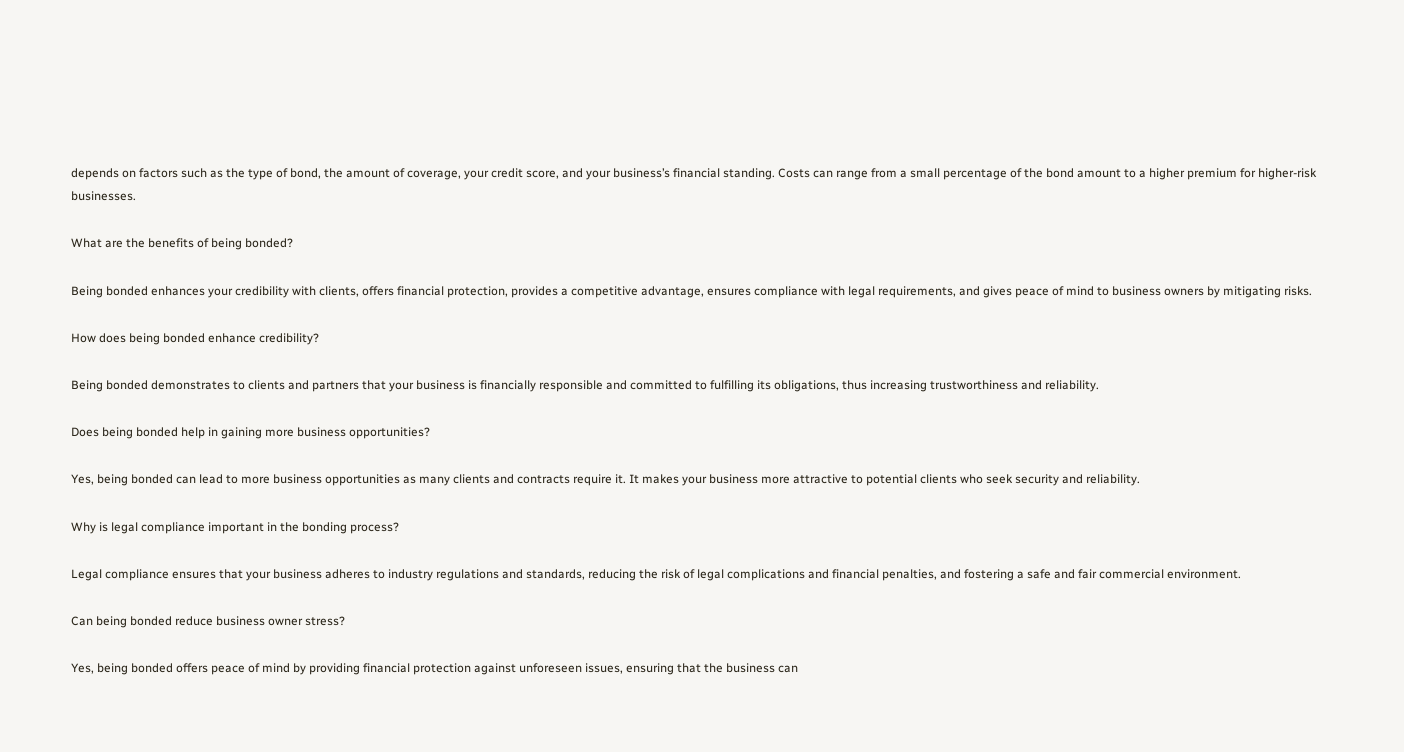depends on factors such as the type of bond, the amount of coverage, your credit score, and your business’s financial standing. Costs can range from a small percentage of the bond amount to a higher premium for higher-risk businesses.

What are the benefits of being bonded?

Being bonded enhances your credibility with clients, offers financial protection, provides a competitive advantage, ensures compliance with legal requirements, and gives peace of mind to business owners by mitigating risks.

How does being bonded enhance credibility?

Being bonded demonstrates to clients and partners that your business is financially responsible and committed to fulfilling its obligations, thus increasing trustworthiness and reliability.

Does being bonded help in gaining more business opportunities?

Yes, being bonded can lead to more business opportunities as many clients and contracts require it. It makes your business more attractive to potential clients who seek security and reliability.

Why is legal compliance important in the bonding process?

Legal compliance ensures that your business adheres to industry regulations and standards, reducing the risk of legal complications and financial penalties, and fostering a safe and fair commercial environment.

Can being bonded reduce business owner stress?

Yes, being bonded offers peace of mind by providing financial protection against unforeseen issues, ensuring that the business can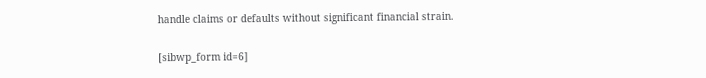handle claims or defaults without significant financial strain.

[sibwp_form id=6]